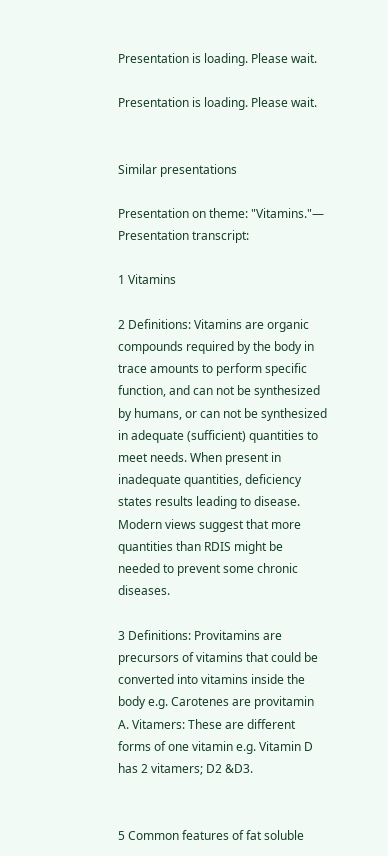Presentation is loading. Please wait.

Presentation is loading. Please wait.


Similar presentations

Presentation on theme: "Vitamins."— Presentation transcript:

1 Vitamins

2 Definitions: Vitamins are organic compounds required by the body in trace amounts to perform specific function, and can not be synthesized by humans, or can not be synthesized in adequate (sufficient) quantities to meet needs. When present in inadequate quantities, deficiency states results leading to disease. Modern views suggest that more quantities than RDIS might be needed to prevent some chronic diseases.

3 Definitions: Provitamins are precursors of vitamins that could be converted into vitamins inside the body e.g. Carotenes are provitamin A. Vitamers: These are different forms of one vitamin e.g. Vitamin D has 2 vitamers; D2 &D3.


5 Common features of fat soluble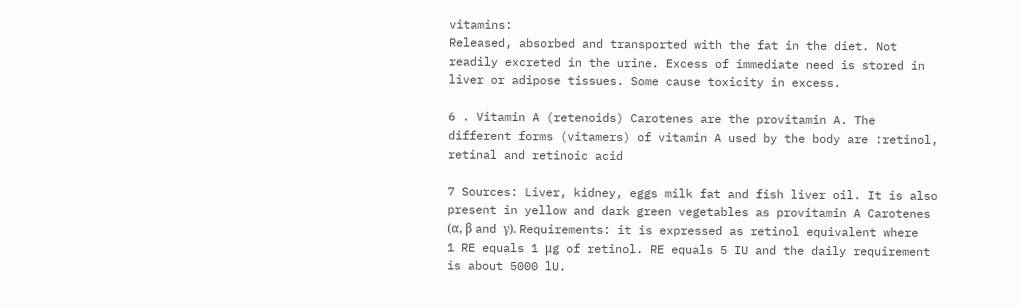vitamins:
Released, absorbed and transported with the fat in the diet. Not readily excreted in the urine. Excess of immediate need is stored in liver or adipose tissues. Some cause toxicity in excess.

6 . Vitamin A (retenoids) Carotenes are the provitamin A. The different forms (vitamers) of vitamin A used by the body are :retinol, retinal and retinoic acid

7 Sources: Liver, kidney, eggs milk fat and fish liver oil. It is also present in yellow and dark green vegetables as provitamin A Carotenes (α, β and γ). Requirements: it is expressed as retinol equivalent where 1 RE equals 1 μg of retinol. RE equals 5 IU and the daily requirement is about 5000 lU.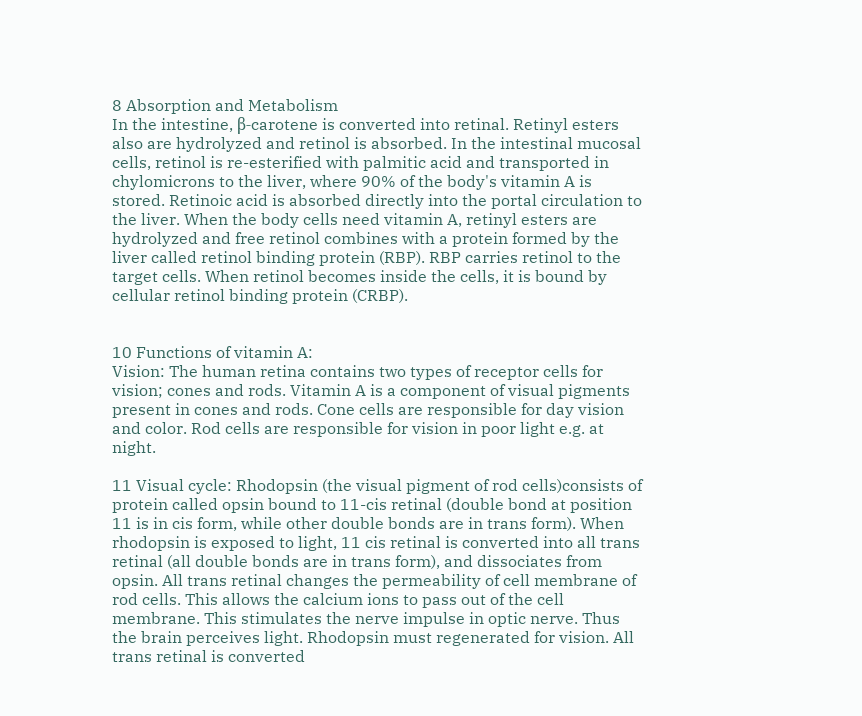8 Absorption and Metabolism
In the intestine, β-carotene is converted into retinal. Retinyl esters also are hydrolyzed and retinol is absorbed. In the intestinal mucosal cells, retinol is re-esterified with palmitic acid and transported in chylomicrons to the liver, where 90% of the body's vitamin A is stored. Retinoic acid is absorbed directly into the portal circulation to the liver. When the body cells need vitamin A, retinyl esters are hydrolyzed and free retinol combines with a protein formed by the liver called retinol binding protein (RBP). RBP carries retinol to the target cells. When retinol becomes inside the cells, it is bound by cellular retinol binding protein (CRBP).


10 Functions of vitamin A:
Vision: The human retina contains two types of receptor cells for vision; cones and rods. Vitamin A is a component of visual pigments present in cones and rods. Cone cells are responsible for day vision and color. Rod cells are responsible for vision in poor light e.g. at night.

11 Visual cycle: Rhodopsin (the visual pigment of rod cells)consists of protein called opsin bound to 11-cis retinal (double bond at position 11 is in cis form, while other double bonds are in trans form). When rhodopsin is exposed to light, 11 cis retinal is converted into all trans retinal (all double bonds are in trans form), and dissociates from opsin. All trans retinal changes the permeability of cell membrane of rod cells. This allows the calcium ions to pass out of the cell membrane. This stimulates the nerve impulse in optic nerve. Thus the brain perceives light. Rhodopsin must regenerated for vision. All trans retinal is converted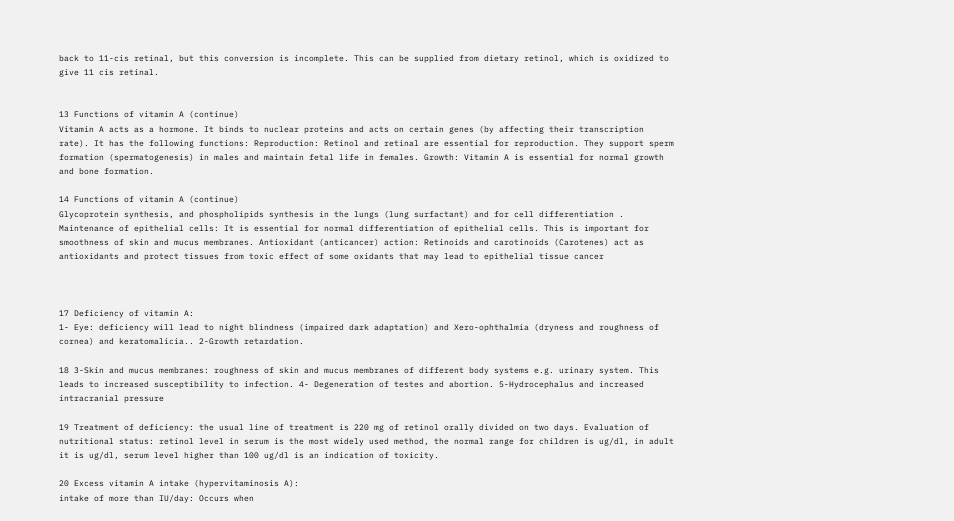back to 11-cis retinal, but this conversion is incomplete. This can be supplied from dietary retinol, which is oxidized to give 11 cis retinal.


13 Functions of vitamin A (continue)
Vitamin A acts as a hormone. It binds to nuclear proteins and acts on certain genes (by affecting their transcription rate). It has the following functions: Reproduction: Retinol and retinal are essential for reproduction. They support sperm formation (spermatogenesis) in males and maintain fetal life in females. Growth: Vitamin A is essential for normal growth and bone formation.

14 Functions of vitamin A (continue)
Glycoprotein synthesis, and phospholipids synthesis in the lungs (lung surfactant) and for cell differentiation . Maintenance of epithelial cells: It is essential for normal differentiation of epithelial cells. This is important for smoothness of skin and mucus membranes. Antioxidant (anticancer) action: Retinoids and carotinoids (Carotenes) act as antioxidants and protect tissues from toxic effect of some oxidants that may lead to epithelial tissue cancer



17 Deficiency of vitamin A:
1- Eye: deficiency will lead to night blindness (impaired dark adaptation) and Xero-ophthalmia (dryness and roughness of cornea) and keratomalicia.. 2-Growth retardation.

18 3-Skin and mucus membranes: roughness of skin and mucus membranes of different body systems e.g. urinary system. This leads to increased susceptibility to infection. 4- Degeneration of testes and abortion. 5-Hydrocephalus and increased intracranial pressure

19 Treatment of deficiency: the usual line of treatment is 220 mg of retinol orally divided on two days. Evaluation of nutritional status: retinol level in serum is the most widely used method, the normal range for children is ug/dl, in adult it is ug/dl, serum level higher than 100 ug/dl is an indication of toxicity.

20 Excess vitamin A intake (hypervitaminosis A):
intake of more than IU/day: Occurs when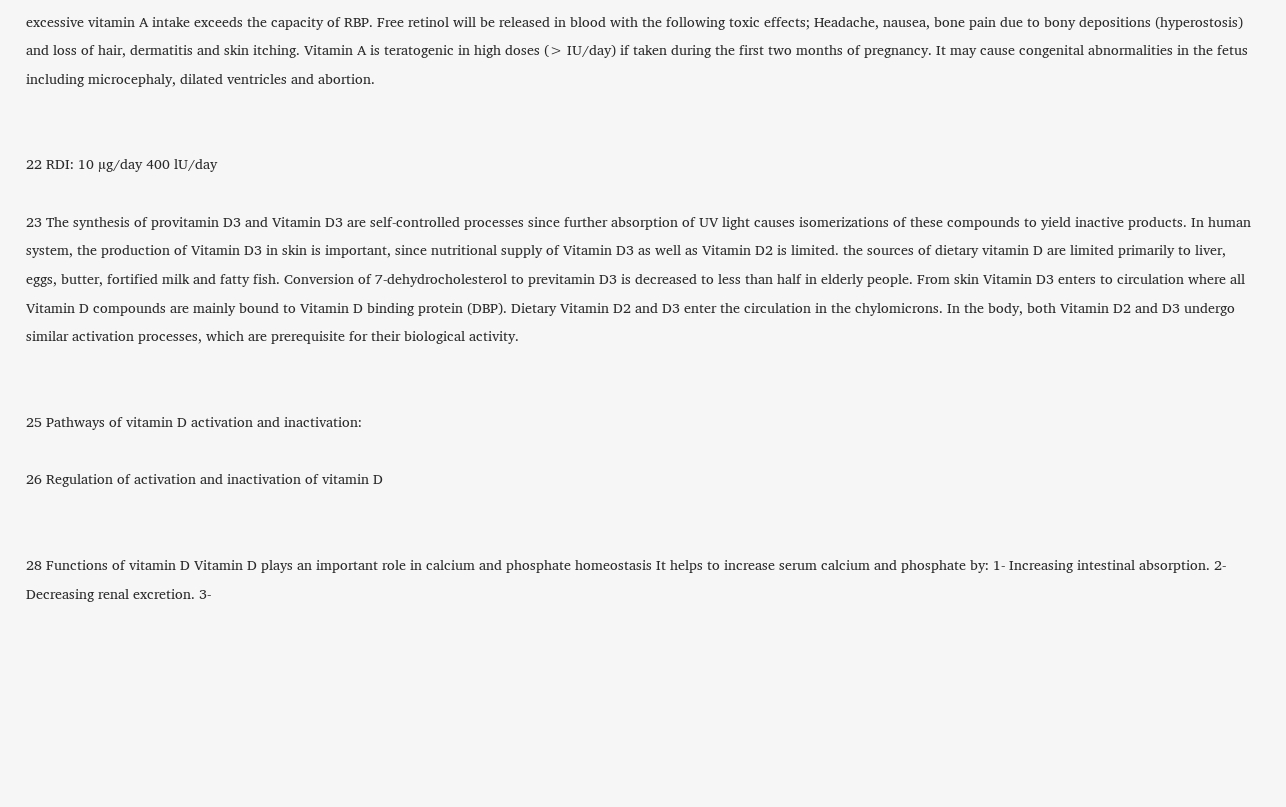excessive vitamin A intake exceeds the capacity of RBP. Free retinol will be released in blood with the following toxic effects; Headache, nausea, bone pain due to bony depositions (hyperostosis) and loss of hair, dermatitis and skin itching. Vitamin A is teratogenic in high doses (> IU/day) if taken during the first two months of pregnancy. It may cause congenital abnormalities in the fetus including microcephaly, dilated ventricles and abortion.


22 RDI: 10 µg/day 400 lU/day

23 The synthesis of provitamin D3 and Vitamin D3 are self-controlled processes since further absorption of UV light causes isomerizations of these compounds to yield inactive products. In human system, the production of Vitamin D3 in skin is important, since nutritional supply of Vitamin D3 as well as Vitamin D2 is limited. the sources of dietary vitamin D are limited primarily to liver, eggs, butter, fortified milk and fatty fish. Conversion of 7-dehydrocholesterol to previtamin D3 is decreased to less than half in elderly people. From skin Vitamin D3 enters to circulation where all Vitamin D compounds are mainly bound to Vitamin D binding protein (DBP). Dietary Vitamin D2 and D3 enter the circulation in the chylomicrons. In the body, both Vitamin D2 and D3 undergo similar activation processes, which are prerequisite for their biological activity.


25 Pathways of vitamin D activation and inactivation:

26 Regulation of activation and inactivation of vitamin D


28 Functions of vitamin D Vitamin D plays an important role in calcium and phosphate homeostasis It helps to increase serum calcium and phosphate by: 1- Increasing intestinal absorption. 2- Decreasing renal excretion. 3-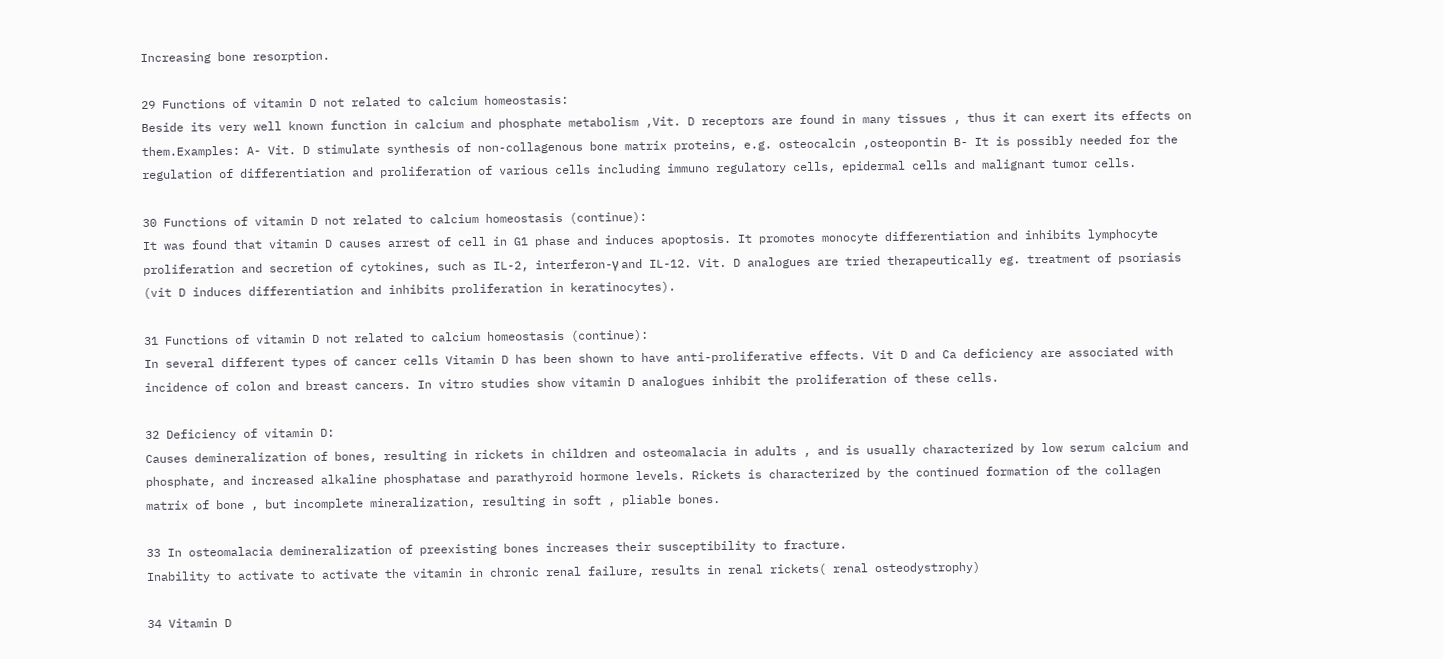Increasing bone resorption.

29 Functions of vitamin D not related to calcium homeostasis:
Beside its very well known function in calcium and phosphate metabolism ,Vit. D receptors are found in many tissues , thus it can exert its effects on them.Examples: A- Vit. D stimulate synthesis of non-collagenous bone matrix proteins, e.g. osteocalcin ,osteopontin B- It is possibly needed for the regulation of differentiation and proliferation of various cells including immuno regulatory cells, epidermal cells and malignant tumor cells.

30 Functions of vitamin D not related to calcium homeostasis (continue):
It was found that vitamin D causes arrest of cell in G1 phase and induces apoptosis. It promotes monocyte differentiation and inhibits lymphocyte proliferation and secretion of cytokines, such as IL-2, interferon-γ and IL-12. Vit. D analogues are tried therapeutically eg. treatment of psoriasis (vit D induces differentiation and inhibits proliferation in keratinocytes).

31 Functions of vitamin D not related to calcium homeostasis (continue):
In several different types of cancer cells Vitamin D has been shown to have anti-proliferative effects. Vit D and Ca deficiency are associated with incidence of colon and breast cancers. In vitro studies show vitamin D analogues inhibit the proliferation of these cells.

32 Deficiency of vitamin D:
Causes demineralization of bones, resulting in rickets in children and osteomalacia in adults , and is usually characterized by low serum calcium and phosphate, and increased alkaline phosphatase and parathyroid hormone levels. Rickets is characterized by the continued formation of the collagen matrix of bone , but incomplete mineralization, resulting in soft , pliable bones.

33 In osteomalacia demineralization of preexisting bones increases their susceptibility to fracture.
Inability to activate to activate the vitamin in chronic renal failure, results in renal rickets( renal osteodystrophy)

34 Vitamin D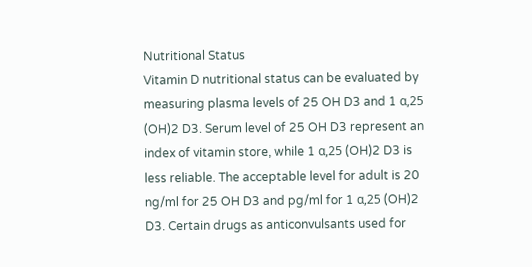Nutritional Status
Vitamin D nutritional status can be evaluated by measuring plasma levels of 25 OH D3 and 1 α,25 (OH)2 D3. Serum level of 25 OH D3 represent an index of vitamin store, while 1 α,25 (OH)2 D3 is less reliable. The acceptable level for adult is 20 ng/ml for 25 OH D3 and pg/ml for 1 α,25 (OH)2 D3. Certain drugs as anticonvulsants used for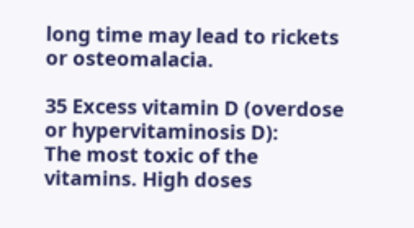long time may lead to rickets or osteomalacia.

35 Excess vitamin D (overdose or hypervitaminosis D):
The most toxic of the vitamins. High doses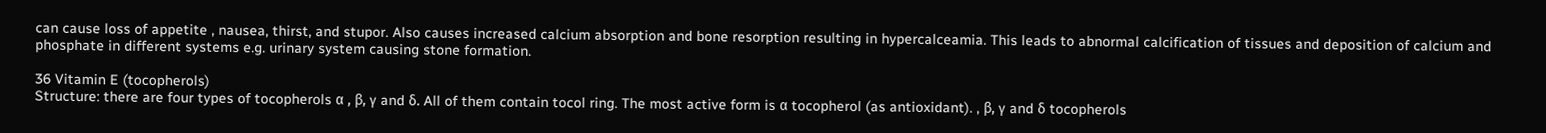can cause loss of appetite , nausea, thirst, and stupor. Also causes increased calcium absorption and bone resorption resulting in hypercalceamia. This leads to abnormal calcification of tissues and deposition of calcium and phosphate in different systems e.g. urinary system causing stone formation.

36 Vitamin E (tocopherols)
Structure: there are four types of tocopherols α , β, γ and δ. All of them contain tocol ring. The most active form is α tocopherol (as antioxidant). , β, γ and δ tocopherols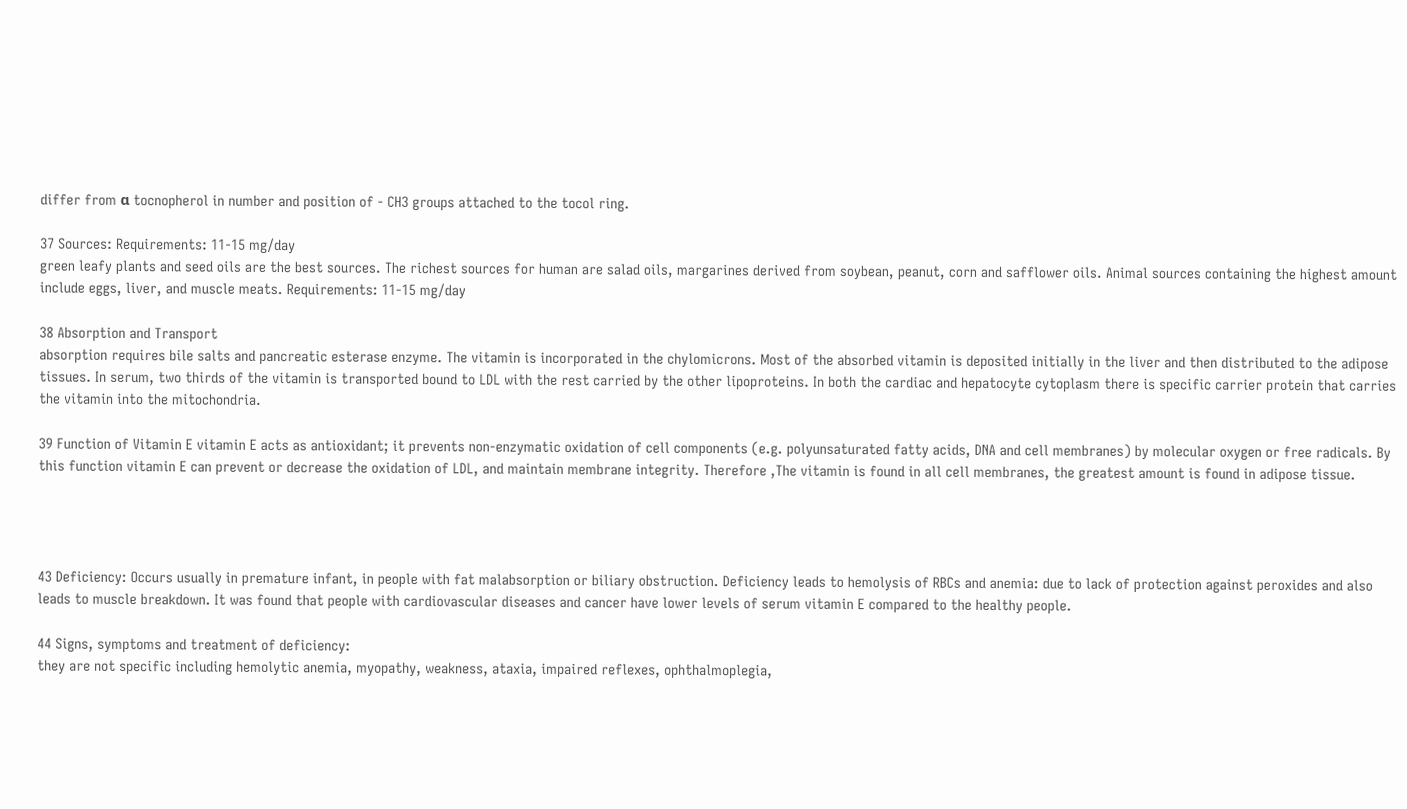differ from α tocnopherol in number and position of - CH3 groups attached to the tocol ring.

37 Sources: Requirements: 11-15 mg/day
green leafy plants and seed oils are the best sources. The richest sources for human are salad oils, margarines derived from soybean, peanut, corn and safflower oils. Animal sources containing the highest amount include eggs, liver, and muscle meats. Requirements: 11-15 mg/day

38 Absorption and Transport
absorption requires bile salts and pancreatic esterase enzyme. The vitamin is incorporated in the chylomicrons. Most of the absorbed vitamin is deposited initially in the liver and then distributed to the adipose tissues. In serum, two thirds of the vitamin is transported bound to LDL with the rest carried by the other lipoproteins. In both the cardiac and hepatocyte cytoplasm there is specific carrier protein that carries the vitamin into the mitochondria.

39 Function of Vitamin E vitamin E acts as antioxidant; it prevents non-enzymatic oxidation of cell components (e.g. polyunsaturated fatty acids, DNA and cell membranes) by molecular oxygen or free radicals. By this function vitamin E can prevent or decrease the oxidation of LDL, and maintain membrane integrity. Therefore ,The vitamin is found in all cell membranes, the greatest amount is found in adipose tissue.




43 Deficiency: Occurs usually in premature infant, in people with fat malabsorption or biliary obstruction. Deficiency leads to hemolysis of RBCs and anemia: due to lack of protection against peroxides and also leads to muscle breakdown. It was found that people with cardiovascular diseases and cancer have lower levels of serum vitamin E compared to the healthy people.

44 Signs, symptoms and treatment of deficiency:
they are not specific including hemolytic anemia, myopathy, weakness, ataxia, impaired reflexes, ophthalmoplegia,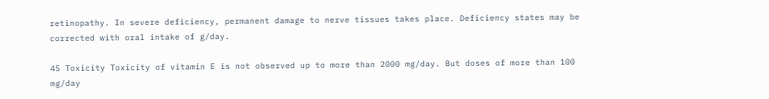retinopathy. In severe deficiency, permanent damage to nerve tissues takes place. Deficiency states may be corrected with oral intake of g/day.

45 Toxicity Toxicity of vitamin E is not observed up to more than 2000 mg/day. But doses of more than 100 mg/day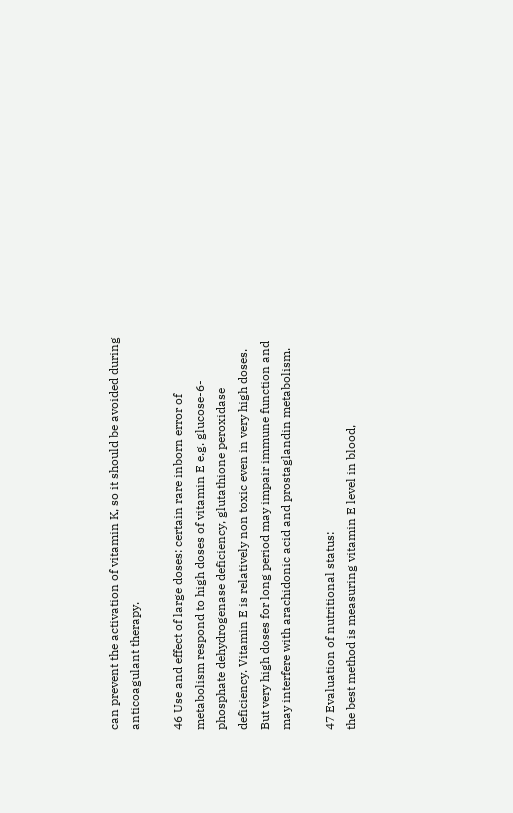can prevent the activation of vitamin K, so it should be avoided during anticoagulant therapy.

46 Use and effect of large doses: certain rare inborn error of metabolism respond to high doses of vitamin E e.g. glucose-6-phosphate dehydrogenase deficiency, glutathione peroxidase deficiency. Vitamin E is relatively non toxic even in very high doses. But very high doses for long period may impair immune function and may interfere with arachidonic acid and prostaglandin metabolism.

47 Evaluation of nutritional status:
the best method is measuring vitamin E level in blood,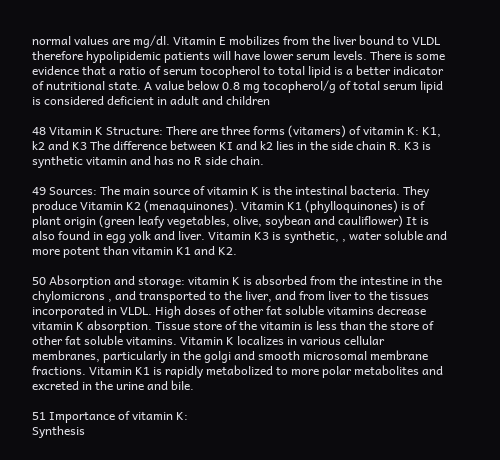normal values are mg/dl. Vitamin E mobilizes from the liver bound to VLDL therefore hypolipidemic patients will have lower serum levels. There is some evidence that a ratio of serum tocopherol to total lipid is a better indicator of nutritional state. A value below 0.8 mg tocopherol/g of total serum lipid is considered deficient in adult and children

48 Vitamin K Structure: There are three forms (vitamers) of vitamin K: K1, k2 and K3 The difference between KI and k2 lies in the side chain R. K3 is synthetic vitamin and has no R side chain.

49 Sources: The main source of vitamin K is the intestinal bacteria. They produce Vitamin K2 (menaquinones). Vitamin K1 (phylloquinones) is of plant origin (green leafy vegetables, olive, soybean and cauliflower) It is also found in egg yolk and liver. Vitamin K3 is synthetic, , water soluble and more potent than vitamin K1 and K2.

50 Absorption and storage: vitamin K is absorbed from the intestine in the chylomicrons , and transported to the liver, and from liver to the tissues incorporated in VLDL. High doses of other fat soluble vitamins decrease vitamin K absorption. Tissue store of the vitamin is less than the store of other fat soluble vitamins. Vitamin K localizes in various cellular membranes, particularly in the golgi and smooth microsomal membrane fractions. Vitamin K1 is rapidly metabolized to more polar metabolites and excreted in the urine and bile.

51 Importance of vitamin K:
Synthesis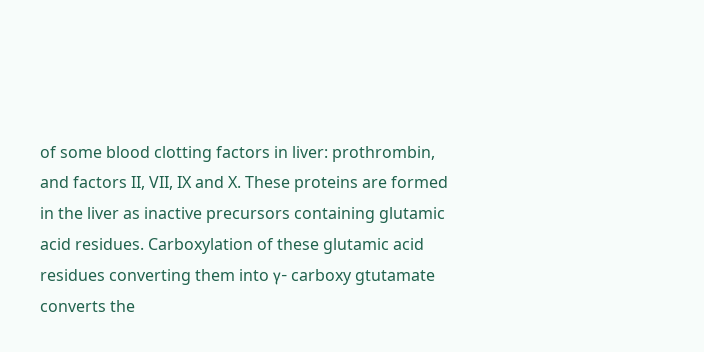of some blood clotting factors in liver: prothrombin, and factors II, VII, IX and X. These proteins are formed in the liver as inactive precursors containing glutamic acid residues. Carboxylation of these glutamic acid residues converting them into γ- carboxy gtutamate converts the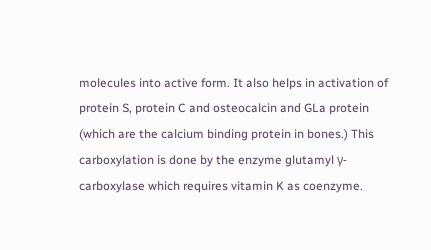molecules into active form. It also helps in activation of protein S, protein C and osteocalcin and GLa protein (which are the calcium binding protein in bones.) This carboxylation is done by the enzyme glutamyl γ-carboxylase which requires vitamin K as coenzyme.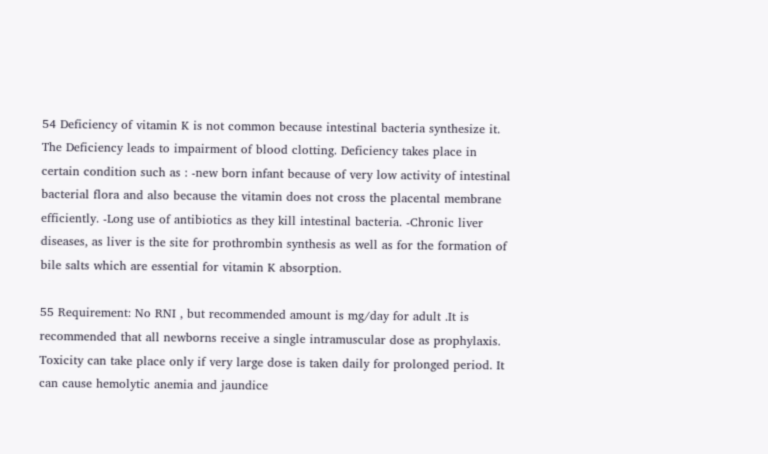54 Deficiency of vitamin K is not common because intestinal bacteria synthesize it.
The Deficiency leads to impairment of blood clotting. Deficiency takes place in certain condition such as : -new born infant because of very low activity of intestinal bacterial flora and also because the vitamin does not cross the placental membrane efficiently. -Long use of antibiotics as they kill intestinal bacteria. -Chronic liver diseases, as liver is the site for prothrombin synthesis as well as for the formation of bile salts which are essential for vitamin K absorption.

55 Requirement: No RNI , but recommended amount is mg/day for adult .It is recommended that all newborns receive a single intramuscular dose as prophylaxis. Toxicity can take place only if very large dose is taken daily for prolonged period. It can cause hemolytic anemia and jaundice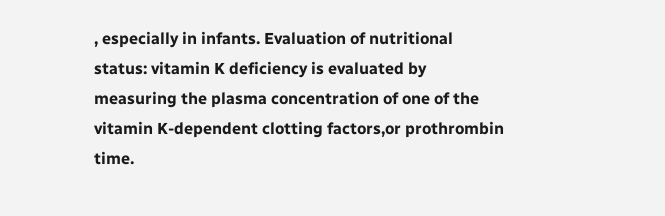, especially in infants. Evaluation of nutritional status: vitamin K deficiency is evaluated by measuring the plasma concentration of one of the vitamin K-dependent clotting factors,or prothrombin time.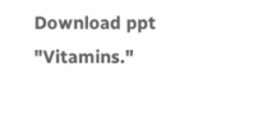Download ppt "Vitamins."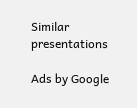Similar presentations

Ads by Google